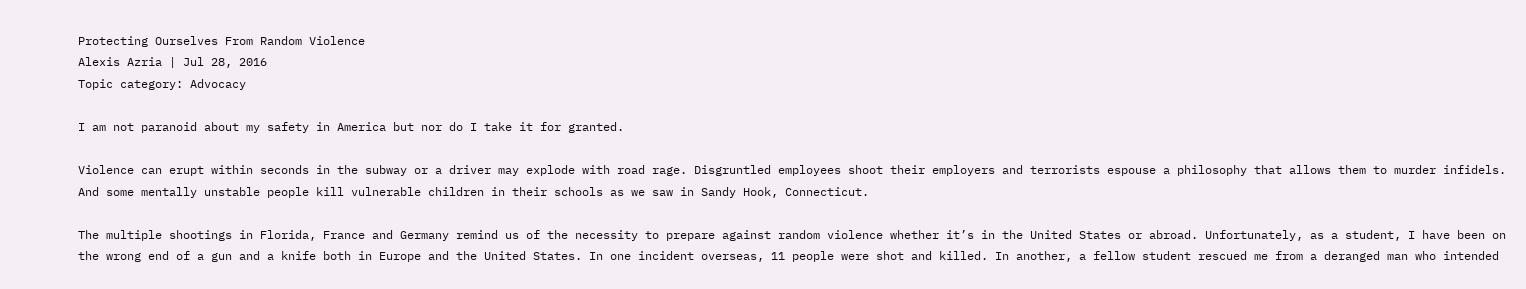Protecting Ourselves From Random Violence
Alexis Azria | Jul 28, 2016
Topic category: Advocacy

I am not paranoid about my safety in America but nor do I take it for granted.

Violence can erupt within seconds in the subway or a driver may explode with road rage. Disgruntled employees shoot their employers and terrorists espouse a philosophy that allows them to murder infidels. And some mentally unstable people kill vulnerable children in their schools as we saw in Sandy Hook, Connecticut.

The multiple shootings in Florida, France and Germany remind us of the necessity to prepare against random violence whether it’s in the United States or abroad. Unfortunately, as a student, I have been on the wrong end of a gun and a knife both in Europe and the United States. In one incident overseas, 11 people were shot and killed. In another, a fellow student rescued me from a deranged man who intended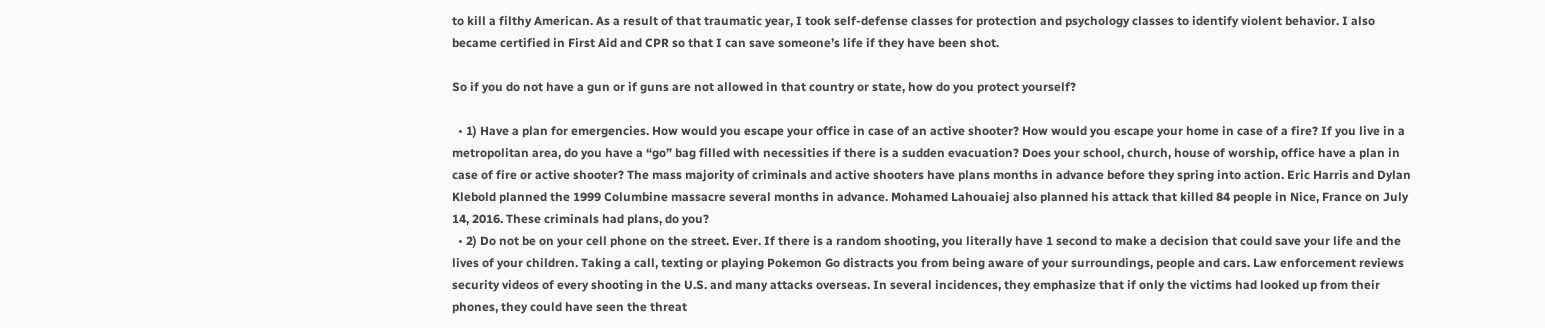to kill a filthy American. As a result of that traumatic year, I took self-defense classes for protection and psychology classes to identify violent behavior. I also became certified in First Aid and CPR so that I can save someone’s life if they have been shot.

So if you do not have a gun or if guns are not allowed in that country or state, how do you protect yourself?

  • 1) Have a plan for emergencies. How would you escape your office in case of an active shooter? How would you escape your home in case of a fire? If you live in a metropolitan area, do you have a “go” bag filled with necessities if there is a sudden evacuation? Does your school, church, house of worship, office have a plan in case of fire or active shooter? The mass majority of criminals and active shooters have plans months in advance before they spring into action. Eric Harris and Dylan Klebold planned the 1999 Columbine massacre several months in advance. Mohamed Lahouaiej also planned his attack that killed 84 people in Nice, France on July 14, 2016. These criminals had plans, do you?
  • 2) Do not be on your cell phone on the street. Ever. If there is a random shooting, you literally have 1 second to make a decision that could save your life and the lives of your children. Taking a call, texting or playing Pokemon Go distracts you from being aware of your surroundings, people and cars. Law enforcement reviews security videos of every shooting in the U.S. and many attacks overseas. In several incidences, they emphasize that if only the victims had looked up from their phones, they could have seen the threat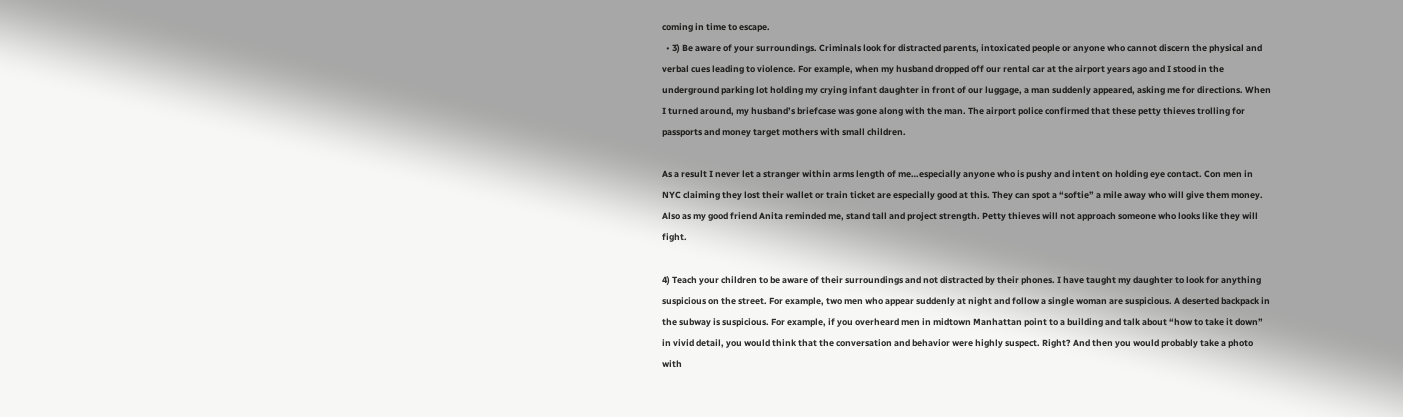coming in time to escape.
  • 3) Be aware of your surroundings. Criminals look for distracted parents, intoxicated people or anyone who cannot discern the physical and verbal cues leading to violence. For example, when my husband dropped off our rental car at the airport years ago and I stood in the underground parking lot holding my crying infant daughter in front of our luggage, a man suddenly appeared, asking me for directions. When I turned around, my husband’s briefcase was gone along with the man. The airport police confirmed that these petty thieves trolling for passports and money target mothers with small children.

As a result I never let a stranger within arms length of me…especially anyone who is pushy and intent on holding eye contact. Con men in NYC claiming they lost their wallet or train ticket are especially good at this. They can spot a “softie” a mile away who will give them money. Also as my good friend Anita reminded me, stand tall and project strength. Petty thieves will not approach someone who looks like they will fight.

4) Teach your children to be aware of their surroundings and not distracted by their phones. I have taught my daughter to look for anything suspicious on the street. For example, two men who appear suddenly at night and follow a single woman are suspicious. A deserted backpack in the subway is suspicious. For example, if you overheard men in midtown Manhattan point to a building and talk about “how to take it down” in vivid detail, you would think that the conversation and behavior were highly suspect. Right? And then you would probably take a photo with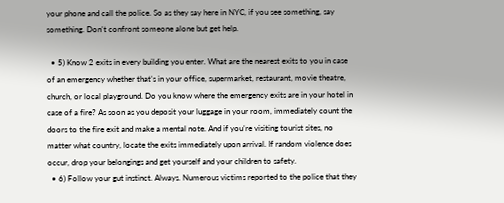your phone and call the police. So as they say here in NYC, if you see something, say something. Don’t confront someone alone but get help.

  • 5) Know 2 exits in every building you enter. What are the nearest exits to you in case of an emergency whether that’s in your office, supermarket, restaurant, movie theatre, church, or local playground. Do you know where the emergency exits are in your hotel in case of a fire? As soon as you deposit your luggage in your room, immediately count the doors to the fire exit and make a mental note. And if you’re visiting tourist sites, no matter what country, locate the exits immediately upon arrival. If random violence does occur, drop your belongings and get yourself and your children to safety.
  • 6) Follow your gut instinct. Always. Numerous victims reported to the police that they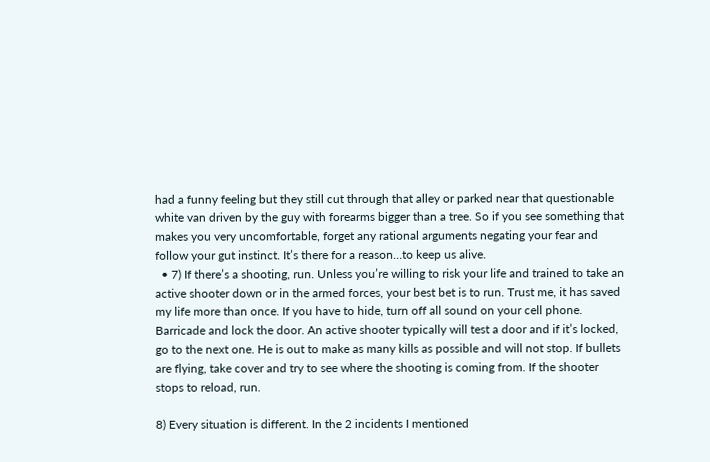had a funny feeling but they still cut through that alley or parked near that questionable white van driven by the guy with forearms bigger than a tree. So if you see something that makes you very uncomfortable, forget any rational arguments negating your fear and follow your gut instinct. It’s there for a reason…to keep us alive.
  • 7) If there’s a shooting, run. Unless you’re willing to risk your life and trained to take an active shooter down or in the armed forces, your best bet is to run. Trust me, it has saved my life more than once. If you have to hide, turn off all sound on your cell phone. Barricade and lock the door. An active shooter typically will test a door and if it’s locked, go to the next one. He is out to make as many kills as possible and will not stop. If bullets are flying, take cover and try to see where the shooting is coming from. If the shooter stops to reload, run.

8) Every situation is different. In the 2 incidents I mentioned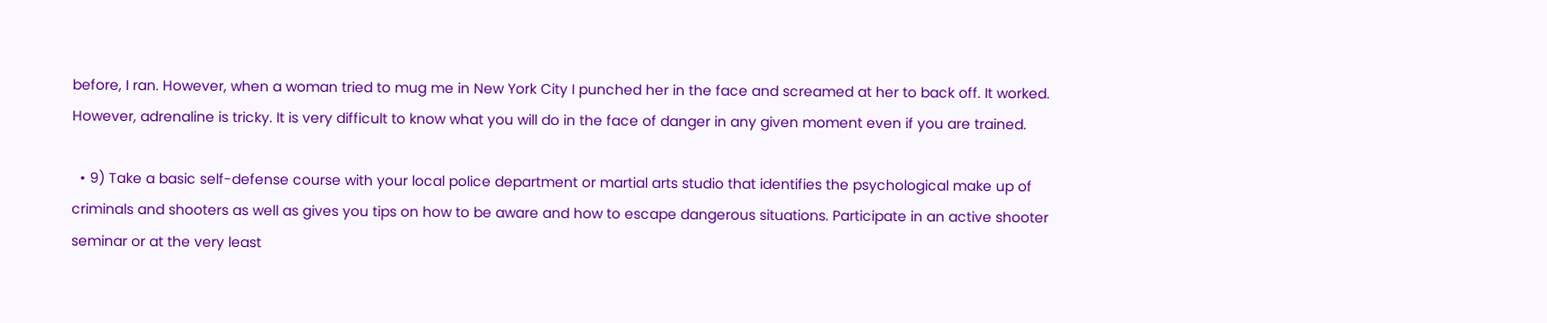before, I ran. However, when a woman tried to mug me in New York City I punched her in the face and screamed at her to back off. It worked. However, adrenaline is tricky. It is very difficult to know what you will do in the face of danger in any given moment even if you are trained.

  • 9) Take a basic self-defense course with your local police department or martial arts studio that identifies the psychological make up of criminals and shooters as well as gives you tips on how to be aware and how to escape dangerous situations. Participate in an active shooter seminar or at the very least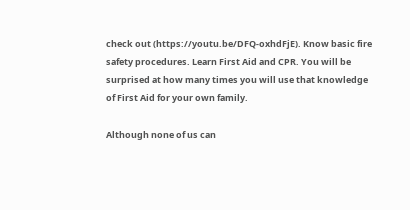check out (https://youtu.be/DFQ-oxhdFjE). Know basic fire safety procedures. Learn First Aid and CPR. You will be surprised at how many times you will use that knowledge of First Aid for your own family.

Although none of us can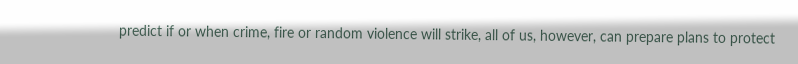predict if or when crime, fire or random violence will strike, all of us, however, can prepare plans to protect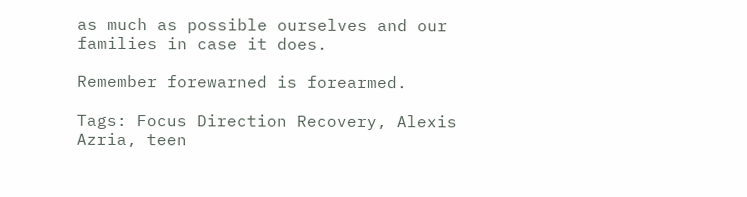as much as possible ourselves and our families in case it does.

Remember forewarned is forearmed.

Tags: Focus Direction Recovery, Alexis Azria, teen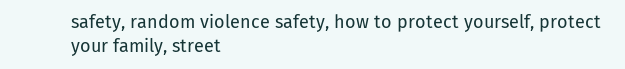safety, random violence safety, how to protect yourself, protect your family, street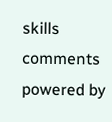skills
comments powered by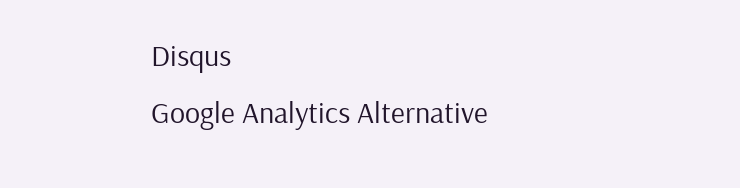Disqus
Google Analytics Alternative